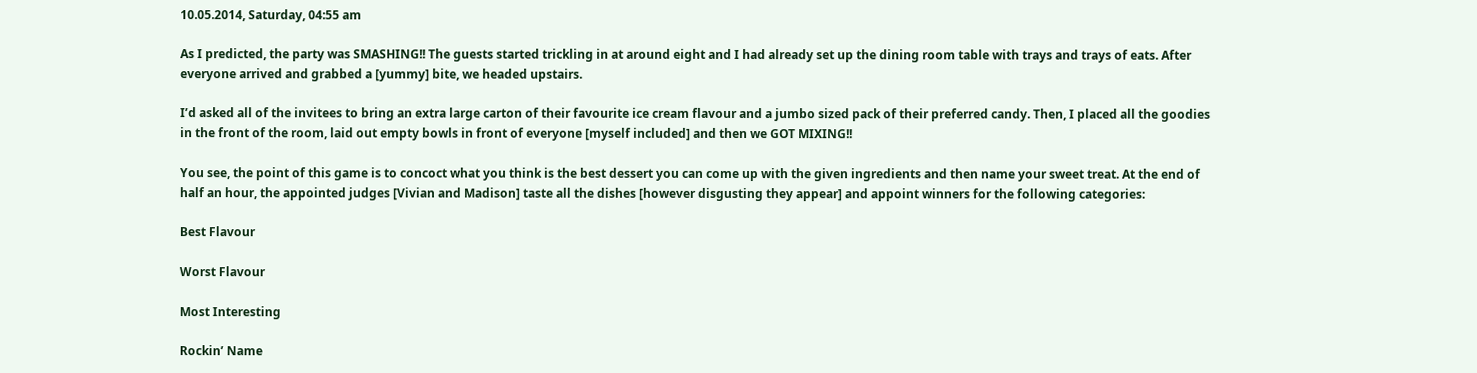10.05.2014, Saturday, 04:55 am

As I predicted, the party was SMASHING!! The guests started trickling in at around eight and I had already set up the dining room table with trays and trays of eats. After everyone arrived and grabbed a [yummy] bite, we headed upstairs.

I’d asked all of the invitees to bring an extra large carton of their favourite ice cream flavour and a jumbo sized pack of their preferred candy. Then, I placed all the goodies in the front of the room, laid out empty bowls in front of everyone [myself included] and then we GOT MIXING!!

You see, the point of this game is to concoct what you think is the best dessert you can come up with the given ingredients and then name your sweet treat. At the end of half an hour, the appointed judges [Vivian and Madison] taste all the dishes [however disgusting they appear] and appoint winners for the following categories:

Best Flavour

Worst Flavour

Most Interesting

Rockin’ Name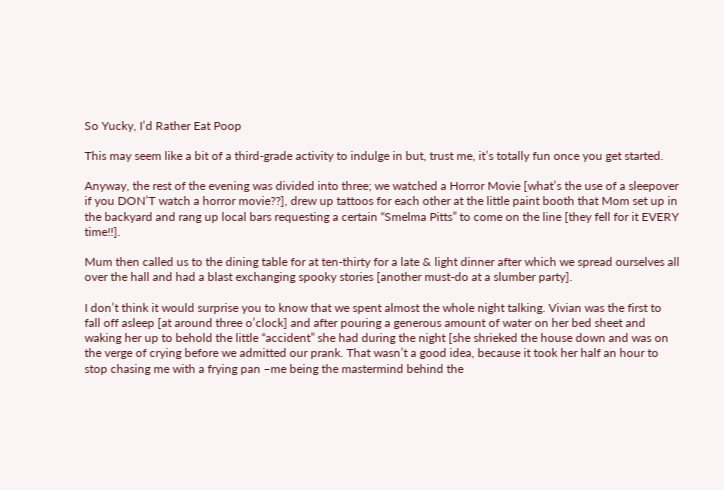So Yucky, I’d Rather Eat Poop

This may seem like a bit of a third-grade activity to indulge in but, trust me, it’s totally fun once you get started.

Anyway, the rest of the evening was divided into three; we watched a Horror Movie [what’s the use of a sleepover if you DON’T watch a horror movie??], drew up tattoos for each other at the little paint booth that Mom set up in the backyard and rang up local bars requesting a certain “Smelma Pitts” to come on the line [they fell for it EVERY time!!].

Mum then called us to the dining table for at ten-thirty for a late & light dinner after which we spread ourselves all over the hall and had a blast exchanging spooky stories [another must-do at a slumber party].

I don’t think it would surprise you to know that we spent almost the whole night talking. Vivian was the first to fall off asleep [at around three o’clock] and after pouring a generous amount of water on her bed sheet and waking her up to behold the little “accident” she had during the night [she shrieked the house down and was on the verge of crying before we admitted our prank. That wasn’t a good idea, because it took her half an hour to stop chasing me with a frying pan –me being the mastermind behind the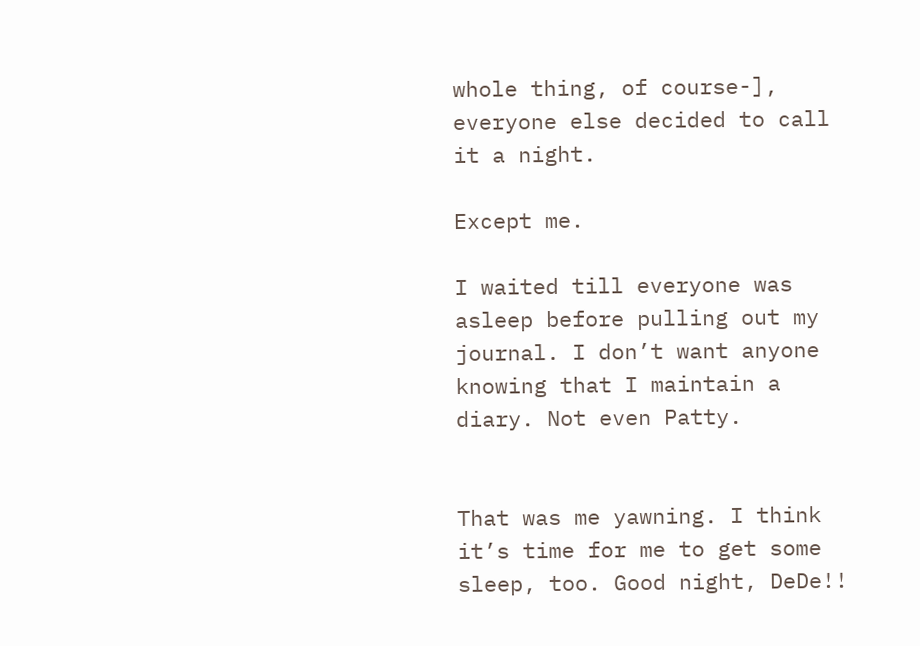whole thing, of course-], everyone else decided to call it a night.

Except me.

I waited till everyone was asleep before pulling out my journal. I don’t want anyone knowing that I maintain a diary. Not even Patty.


That was me yawning. I think it’s time for me to get some sleep, too. Good night, DeDe!!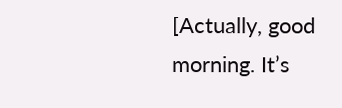[Actually, good morning. It’s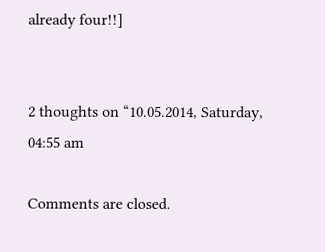already four!!]


2 thoughts on “10.05.2014, Saturday, 04:55 am

Comments are closed.